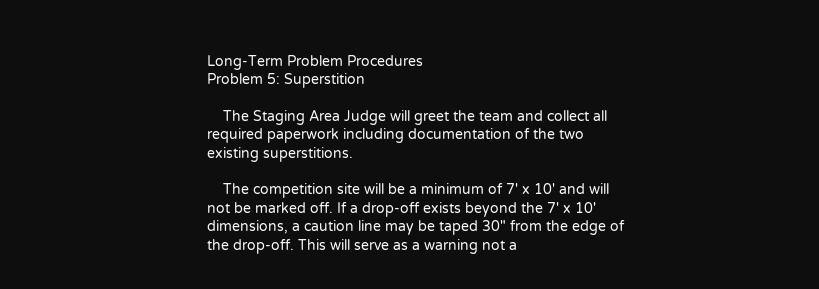Long-Term Problem Procedures
Problem 5: Superstition

    The Staging Area Judge will greet the team and collect all required paperwork including documentation of the two existing superstitions.

    The competition site will be a minimum of 7' x 10' and will not be marked off. If a drop-off exists beyond the 7' x 10' dimensions, a caution line may be taped 30" from the edge of the drop-off. This will serve as a warning not a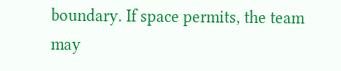boundary. If space permits, the team may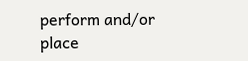perform and/or place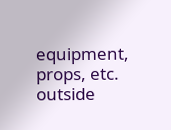equipment, props, etc. outside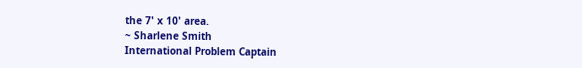the 7' x 10' area.
~ Sharlene Smith
International Problem Captain